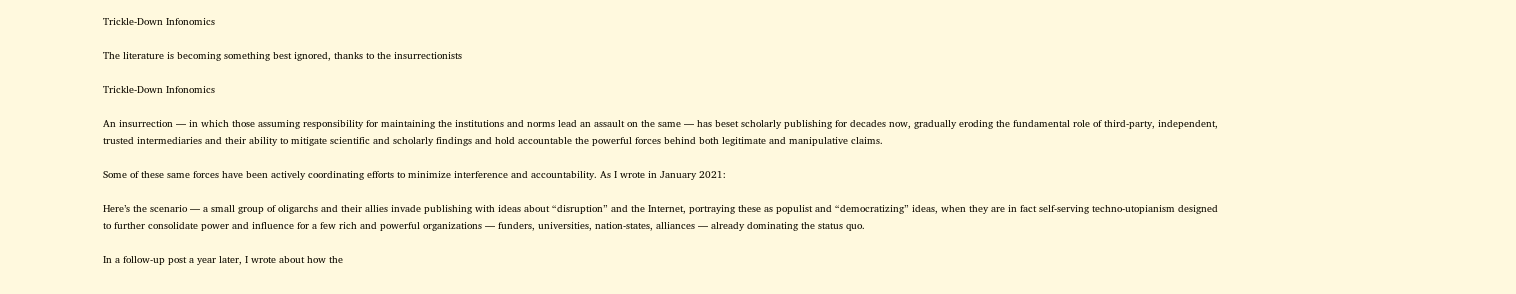Trickle-Down Infonomics

The literature is becoming something best ignored, thanks to the insurrectionists

Trickle-Down Infonomics

An insurrection — in which those assuming responsibility for maintaining the institutions and norms lead an assault on the same — has beset scholarly publishing for decades now, gradually eroding the fundamental role of third-party, independent, trusted intermediaries and their ability to mitigate scientific and scholarly findings and hold accountable the powerful forces behind both legitimate and manipulative claims.

Some of these same forces have been actively coordinating efforts to minimize interference and accountability. As I wrote in January 2021:

Here’s the scenario — a small group of oligarchs and their allies invade publishing with ideas about “disruption” and the Internet, portraying these as populist and “democratizing” ideas, when they are in fact self-serving techno-utopianism designed to further consolidate power and influence for a few rich and powerful organizations — funders, universities, nation-states, alliances — already dominating the status quo.

In a follow-up post a year later, I wrote about how the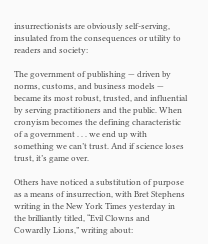insurrectionists are obviously self-serving, insulated from the consequences or utility to readers and society:

The government of publishing — driven by norms, customs, and business models — became its most robust, trusted, and influential by serving practitioners and the public. When cronyism becomes the defining characteristic of a government . . . we end up with something we can’t trust. And if science loses trust, it’s game over.

Others have noticed a substitution of purpose as a means of insurrection, with Bret Stephens writing in the New York Times yesterday in the brilliantly titled, “Evil Clowns and Cowardly Lions,” writing about: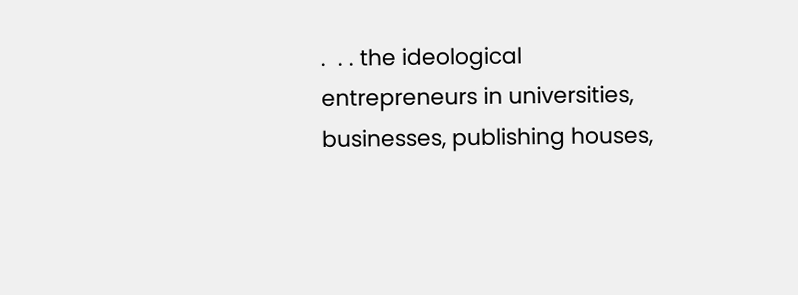.  . . the ideological entrepreneurs in universities, businesses, publishing houses,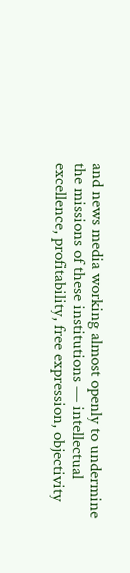and news media working almost openly to undermine the missions of these institutions — intellectual excellence, profitability, free expression, objectivity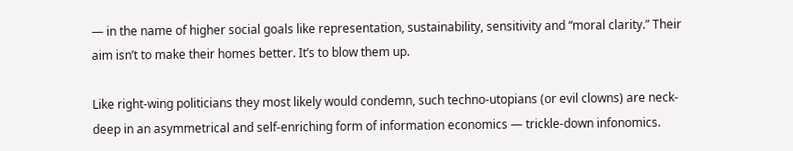— in the name of higher social goals like representation, sustainability, sensitivity and “moral clarity.” Their aim isn’t to make their homes better. It’s to blow them up.

Like right-wing politicians they most likely would condemn, such techno-utopians (or evil clowns) are neck-deep in an asymmetrical and self-enriching form of information economics — trickle-down infonomics.